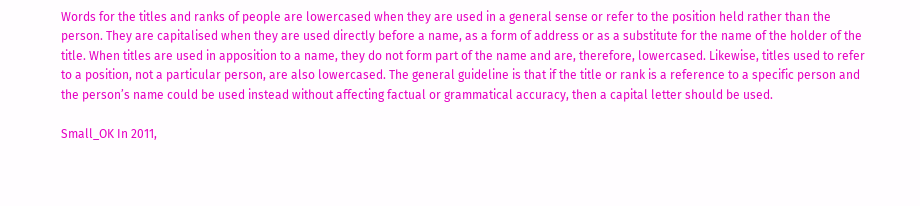Words for the titles and ranks of people are lowercased when they are used in a general sense or refer to the position held rather than the person. They are capitalised when they are used directly before a name, as a form of address or as a substitute for the name of the holder of the title. When titles are used in apposition to a name, they do not form part of the name and are, therefore, lowercased. Likewise, titles used to refer to a position, not a particular person, are also lowercased. The general guideline is that if the title or rank is a reference to a specific person and the person’s name could be used instead without affecting factual or grammatical accuracy, then a capital letter should be used.

Small_OK In 2011,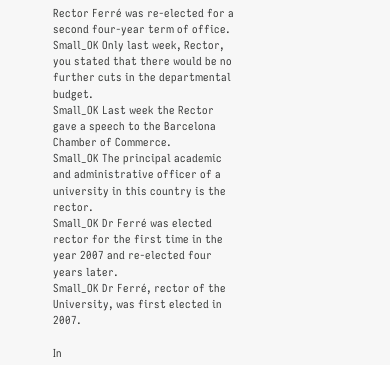Rector Ferré was re-elected for a second four-year term of office.
Small_OK Only last week, Rector, you stated that there would be no further cuts in the departmental budget.
Small_OK Last week the Rector gave a speech to the Barcelona Chamber of Commerce.
Small_OK The principal academic and administrative officer of a university in this country is the rector.
Small_OK Dr Ferré was elected rector for the first time in the year 2007 and re-elected four years later.
Small_OK Dr Ferré, rector of the University, was first elected in 2007.

In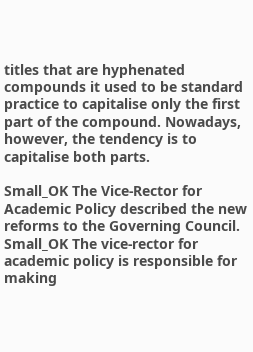titles that are hyphenated compounds it used to be standard practice to capitalise only the first part of the compound. Nowadays, however, the tendency is to capitalise both parts.

Small_OK The Vice-Rector for Academic Policy described the new reforms to the Governing Council.
Small_OK The vice-rector for academic policy is responsible for making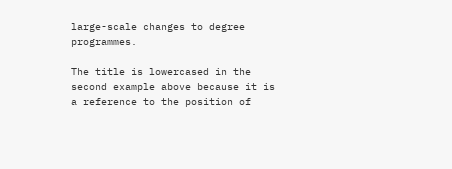large-scale changes to degree programmes.

The title is lowercased in the second example above because it is a reference to the position of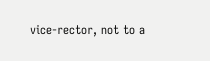vice-rector, not to a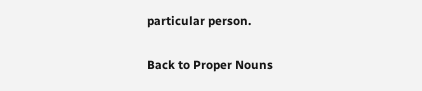particular person.

Back to Proper Nouns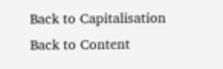Back to Capitalisation
Back to Content